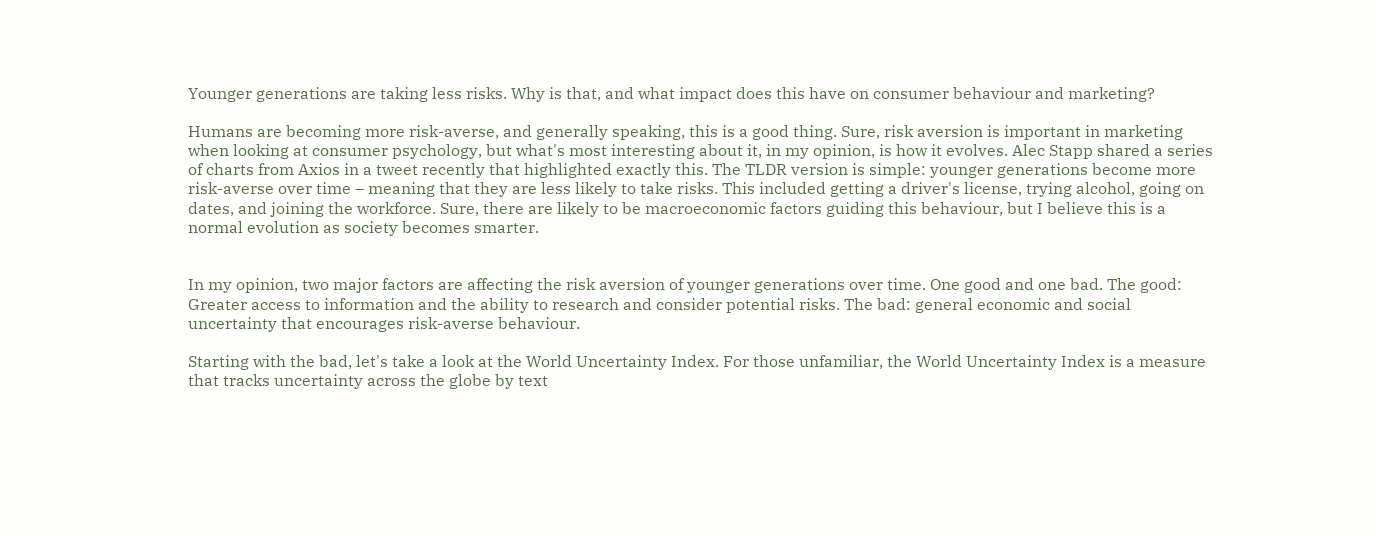Younger generations are taking less risks. Why is that, and what impact does this have on consumer behaviour and marketing?

Humans are becoming more risk-averse, and generally speaking, this is a good thing. Sure, risk aversion is important in marketing when looking at consumer psychology, but what's most interesting about it, in my opinion, is how it evolves. Alec Stapp shared a series of charts from Axios in a tweet recently that highlighted exactly this. The TLDR version is simple: younger generations become more risk-averse over time – meaning that they are less likely to take risks. This included getting a driver's license, trying alcohol, going on dates, and joining the workforce. Sure, there are likely to be macroeconomic factors guiding this behaviour, but I believe this is a normal evolution as society becomes smarter.


In my opinion, two major factors are affecting the risk aversion of younger generations over time. One good and one bad. The good: Greater access to information and the ability to research and consider potential risks. The bad: general economic and social uncertainty that encourages risk-averse behaviour.

Starting with the bad, let's take a look at the World Uncertainty Index. For those unfamiliar, the World Uncertainty Index is a measure that tracks uncertainty across the globe by text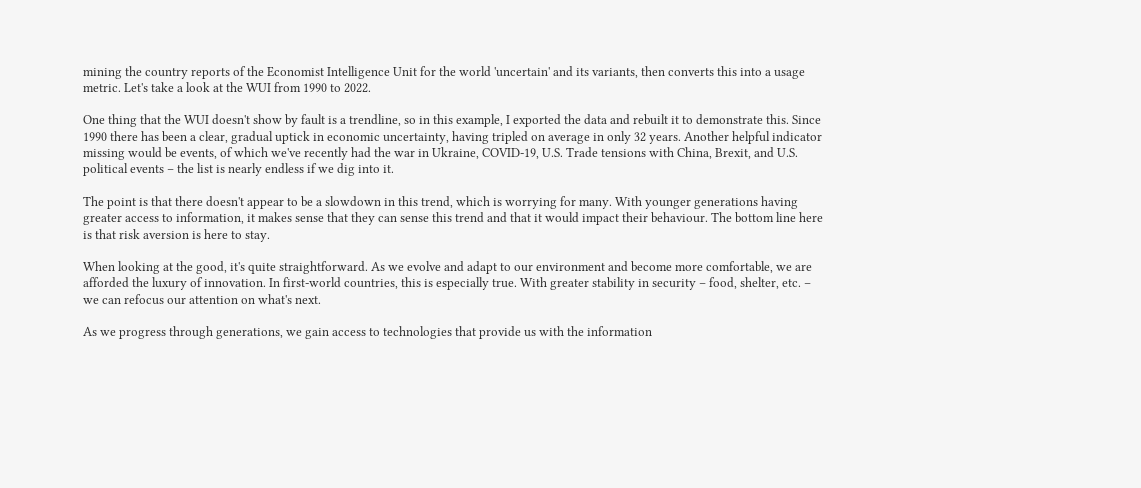mining the country reports of the Economist Intelligence Unit for the world 'uncertain' and its variants, then converts this into a usage metric. Let's take a look at the WUI from 1990 to 2022.

One thing that the WUI doesn't show by fault is a trendline, so in this example, I exported the data and rebuilt it to demonstrate this. Since 1990 there has been a clear, gradual uptick in economic uncertainty, having tripled on average in only 32 years. Another helpful indicator missing would be events, of which we've recently had the war in Ukraine, COVID-19, U.S. Trade tensions with China, Brexit, and U.S. political events – the list is nearly endless if we dig into it.

The point is that there doesn't appear to be a slowdown in this trend, which is worrying for many. With younger generations having greater access to information, it makes sense that they can sense this trend and that it would impact their behaviour. The bottom line here is that risk aversion is here to stay.

When looking at the good, it's quite straightforward. As we evolve and adapt to our environment and become more comfortable, we are afforded the luxury of innovation. In first-world countries, this is especially true. With greater stability in security – food, shelter, etc. – we can refocus our attention on what's next.

As we progress through generations, we gain access to technologies that provide us with the information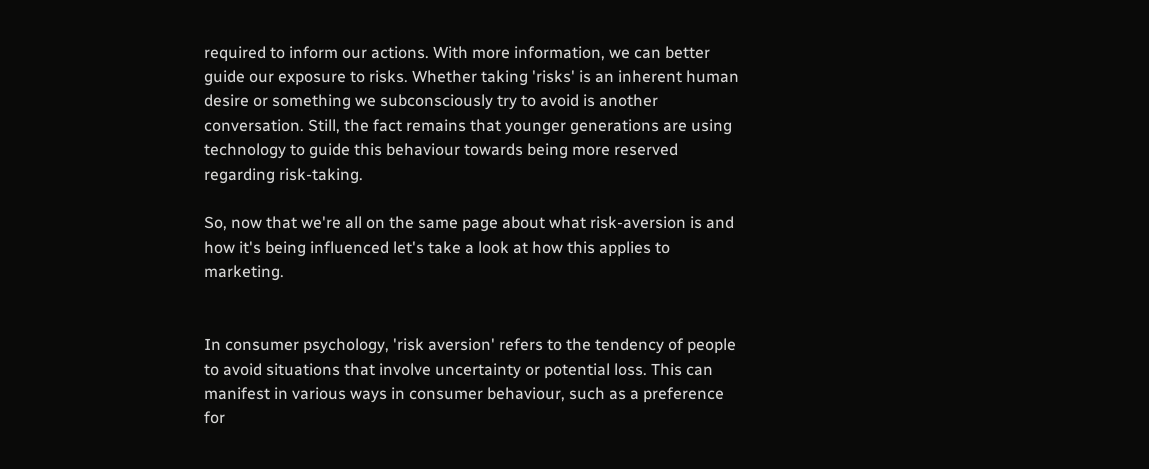required to inform our actions. With more information, we can better guide our exposure to risks. Whether taking 'risks' is an inherent human desire or something we subconsciously try to avoid is another conversation. Still, the fact remains that younger generations are using technology to guide this behaviour towards being more reserved regarding risk-taking.

So, now that we're all on the same page about what risk-aversion is and how it's being influenced let's take a look at how this applies to marketing.


In consumer psychology, 'risk aversion' refers to the tendency of people to avoid situations that involve uncertainty or potential loss. This can manifest in various ways in consumer behaviour, such as a preference for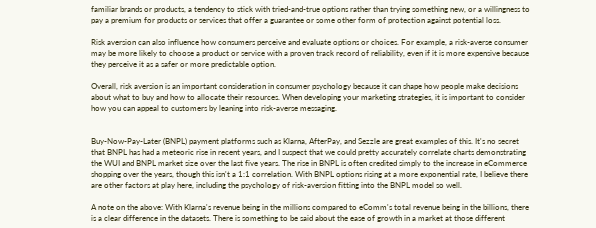familiar brands or products, a tendency to stick with tried-and-true options rather than trying something new, or a willingness to pay a premium for products or services that offer a guarantee or some other form of protection against potential loss.

Risk aversion can also influence how consumers perceive and evaluate options or choices. For example, a risk-averse consumer may be more likely to choose a product or service with a proven track record of reliability, even if it is more expensive because they perceive it as a safer or more predictable option.

Overall, risk aversion is an important consideration in consumer psychology because it can shape how people make decisions about what to buy and how to allocate their resources. When developing your marketing strategies, it is important to consider how you can appeal to customers by leaning into risk-averse messaging.


Buy-Now-Pay-Later (BNPL) payment platforms such as Klarna, AfterPay, and Sezzle are great examples of this. It's no secret that BNPL has had a meteoric rise in recent years, and I suspect that we could pretty accurately correlate charts demonstrating the WUI and BNPL market size over the last five years. The rise in BNPL is often credited simply to the increase in eCommerce shopping over the years, though this isn't a 1:1 correlation. With BNPL options rising at a more exponential rate, I believe there are other factors at play here, including the psychology of risk-aversion fitting into the BNPL model so well.

A note on the above: With Klarna's revenue being in the millions compared to eComm's total revenue being in the billions, there is a clear difference in the datasets. There is something to be said about the ease of growth in a market at those different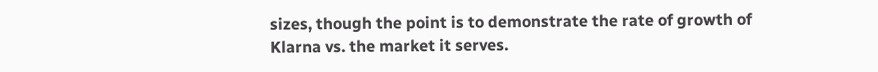sizes, though the point is to demonstrate the rate of growth of Klarna vs. the market it serves.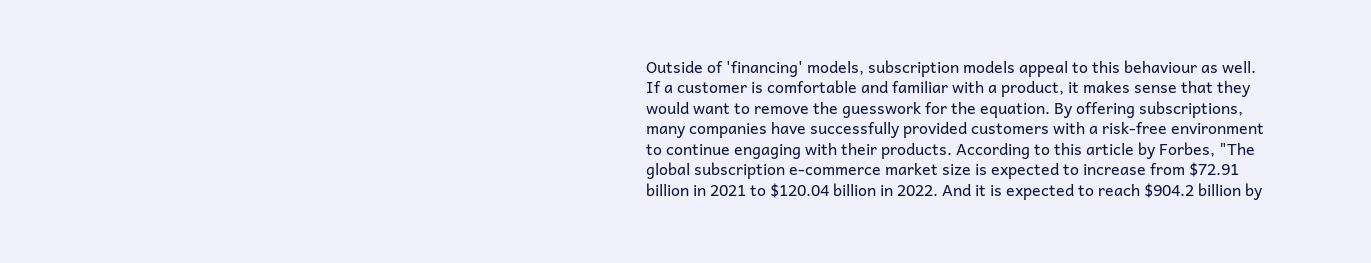Outside of 'financing' models, subscription models appeal to this behaviour as well. If a customer is comfortable and familiar with a product, it makes sense that they would want to remove the guesswork for the equation. By offering subscriptions, many companies have successfully provided customers with a risk-free environment to continue engaging with their products. According to this article by Forbes, "The global subscription e-commerce market size is expected to increase from $72.91 billion in 2021 to $120.04 billion in 2022. And it is expected to reach $904.2 billion by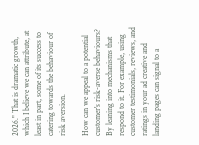2026." That is dramatic growth, which I believe we can attribute, at least in part, some of its success to catering towards the behaviour of risk aversion.

How can we appeal to a potential customer's risk-averse behaviours? By leaning into mechanisms that respond to it. For example, using customer testimonials, reviews, and ratings in your ad creative and landing pages can signal to a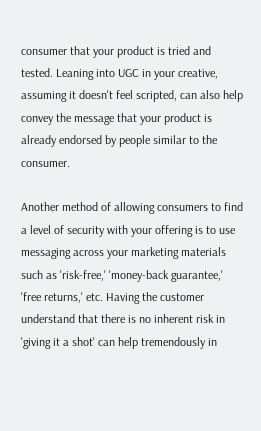consumer that your product is tried and tested. Leaning into UGC in your creative, assuming it doesn't feel scripted, can also help convey the message that your product is already endorsed by people similar to the consumer.

Another method of allowing consumers to find a level of security with your offering is to use messaging across your marketing materials such as 'risk-free,' 'money-back guarantee,' 'free returns,' etc. Having the customer understand that there is no inherent risk in 'giving it a shot' can help tremendously in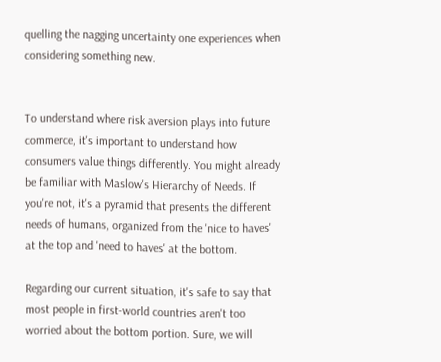quelling the nagging uncertainty one experiences when considering something new.


To understand where risk aversion plays into future commerce, it's important to understand how consumers value things differently. You might already be familiar with Maslow's Hierarchy of Needs. If you're not, it's a pyramid that presents the different needs of humans, organized from the 'nice to haves' at the top and 'need to haves' at the bottom.

Regarding our current situation, it's safe to say that most people in first-world countries aren't too worried about the bottom portion. Sure, we will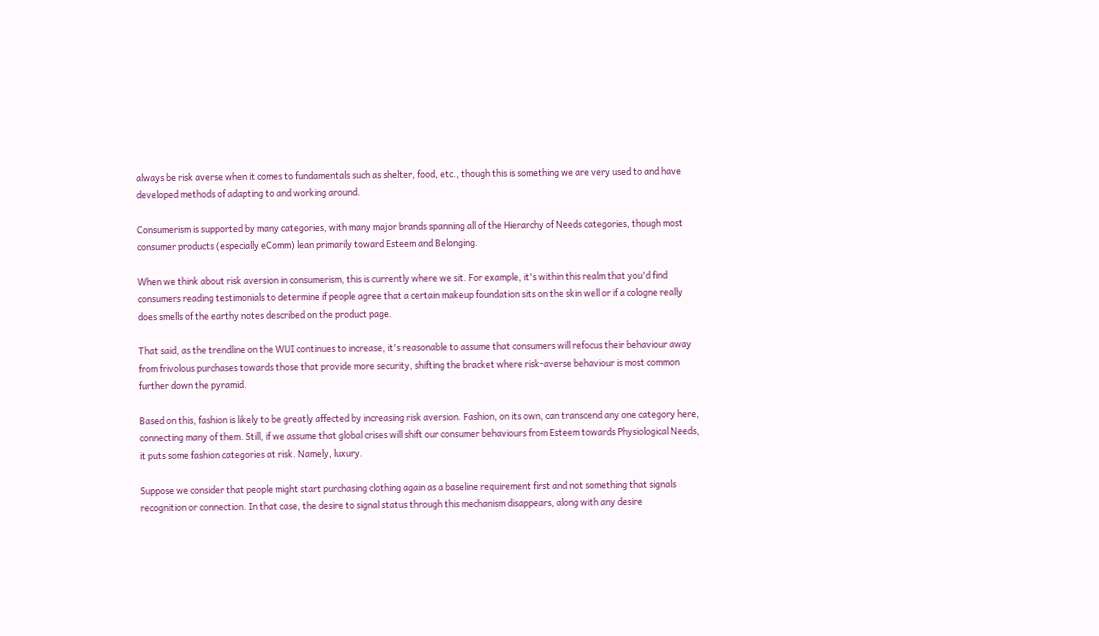always be risk averse when it comes to fundamentals such as shelter, food, etc., though this is something we are very used to and have developed methods of adapting to and working around.

Consumerism is supported by many categories, with many major brands spanning all of the Hierarchy of Needs categories, though most consumer products (especially eComm) lean primarily toward Esteem and Belonging.

When we think about risk aversion in consumerism, this is currently where we sit. For example, it's within this realm that you'd find consumers reading testimonials to determine if people agree that a certain makeup foundation sits on the skin well or if a cologne really does smells of the earthy notes described on the product page.

That said, as the trendline on the WUI continues to increase, it's reasonable to assume that consumers will refocus their behaviour away from frivolous purchases towards those that provide more security, shifting the bracket where risk-averse behaviour is most common further down the pyramid.

Based on this, fashion is likely to be greatly affected by increasing risk aversion. Fashion, on its own, can transcend any one category here, connecting many of them. Still, if we assume that global crises will shift our consumer behaviours from Esteem towards Physiological Needs, it puts some fashion categories at risk. Namely, luxury.

Suppose we consider that people might start purchasing clothing again as a baseline requirement first and not something that signals recognition or connection. In that case, the desire to signal status through this mechanism disappears, along with any desire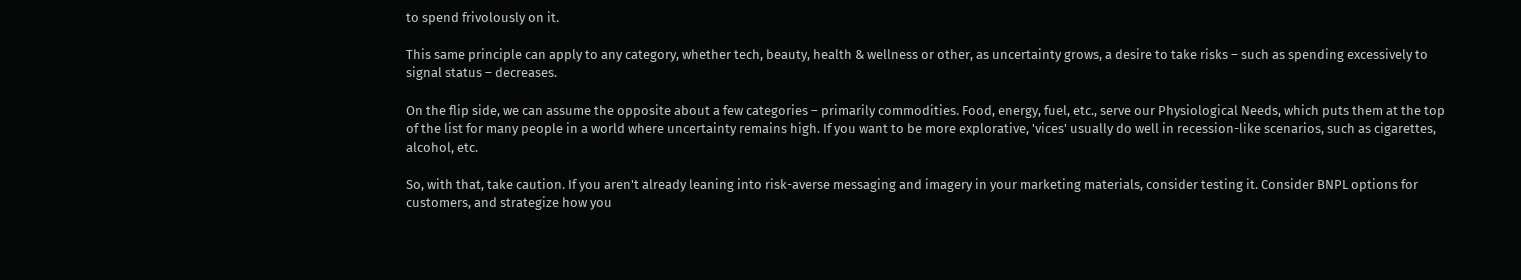to spend frivolously on it.

This same principle can apply to any category, whether tech, beauty, health & wellness or other, as uncertainty grows, a desire to take risks – such as spending excessively to signal status – decreases.

On the flip side, we can assume the opposite about a few categories – primarily commodities. Food, energy, fuel, etc., serve our Physiological Needs, which puts them at the top of the list for many people in a world where uncertainty remains high. If you want to be more explorative, 'vices' usually do well in recession-like scenarios, such as cigarettes, alcohol, etc.

So, with that, take caution. If you aren't already leaning into risk-averse messaging and imagery in your marketing materials, consider testing it. Consider BNPL options for customers, and strategize how you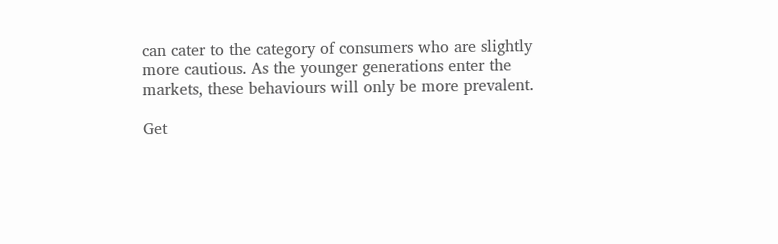can cater to the category of consumers who are slightly more cautious. As the younger generations enter the markets, these behaviours will only be more prevalent.

Get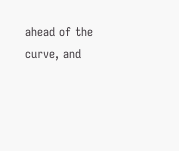ahead of the curve, and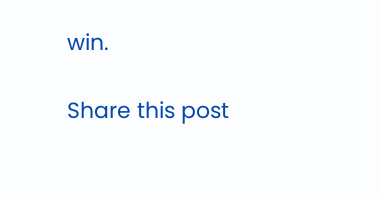win.

Share this post